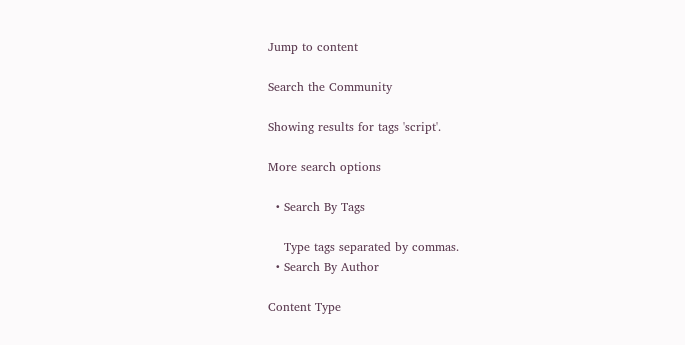Jump to content

Search the Community

Showing results for tags 'script'.

More search options

  • Search By Tags

    Type tags separated by commas.
  • Search By Author

Content Type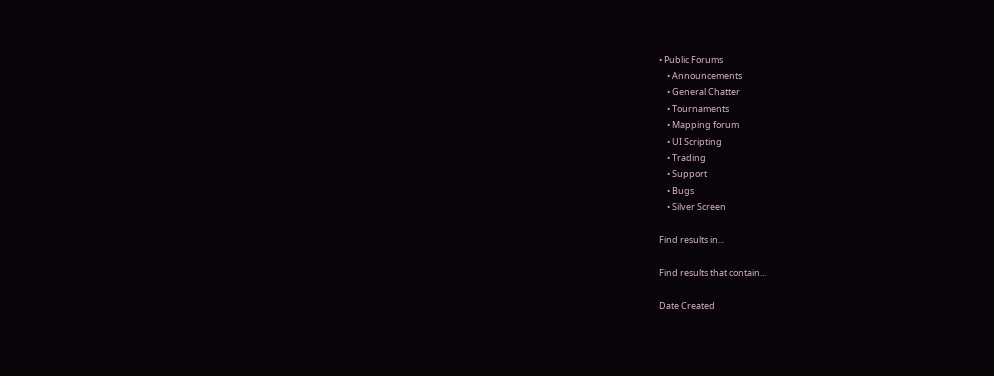• Public Forums
    • Announcements
    • General Chatter
    • Tournaments
    • Mapping forum
    • UI Scripting
    • Trading
    • Support
    • Bugs
    • Silver Screen

Find results in...

Find results that contain...

Date Created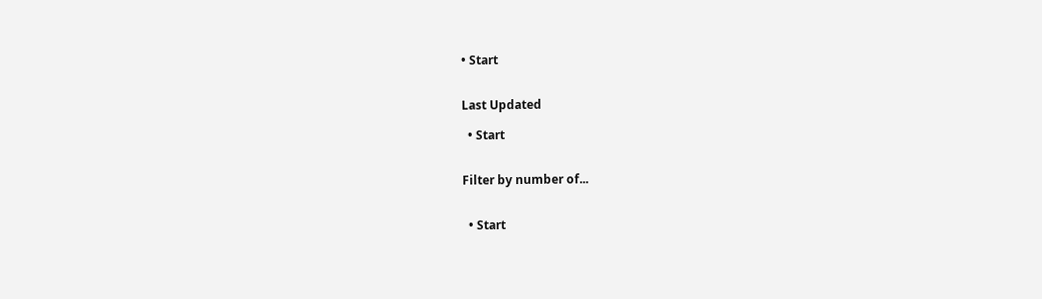• Start


Last Updated

  • Start


Filter by number of...


  • Start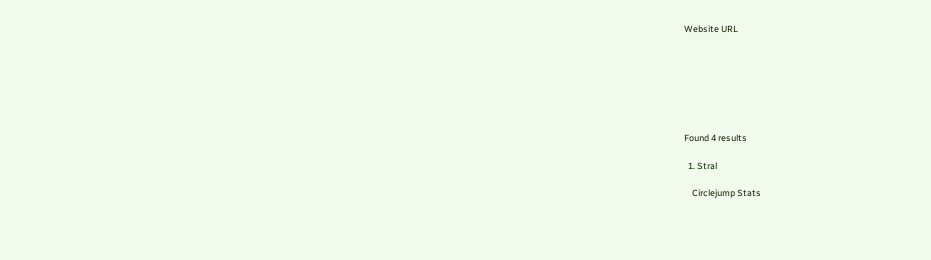Website URL







Found 4 results

  1. Stral

    Circlejump Stats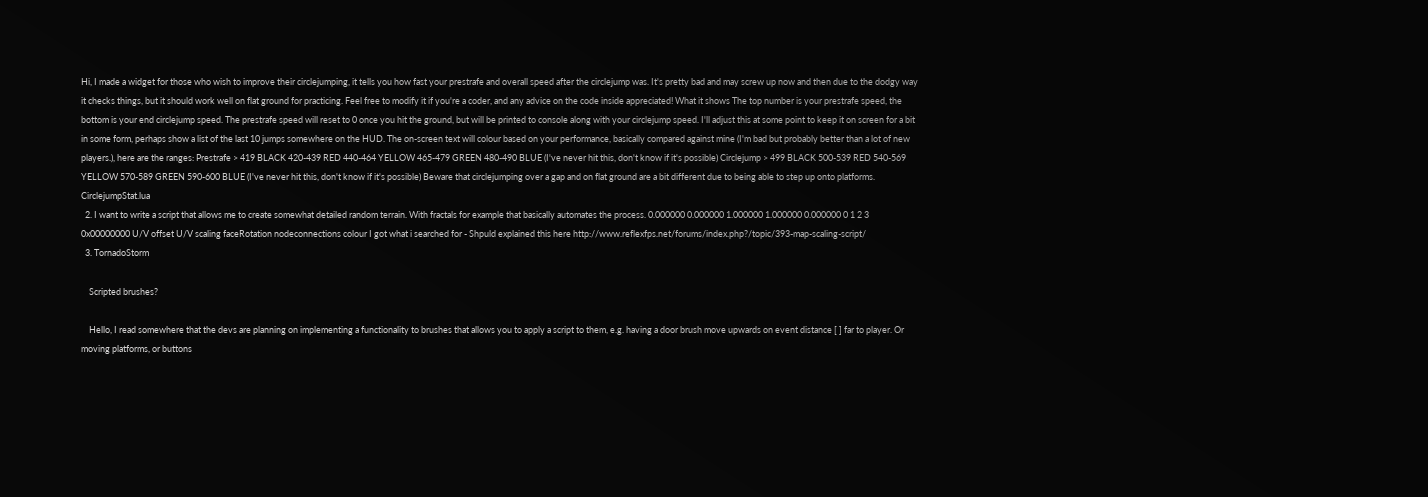Hi, I made a widget for those who wish to improve their circlejumping, it tells you how fast your prestrafe and overall speed after the circlejump was. It's pretty bad and may screw up now and then due to the dodgy way it checks things, but it should work well on flat ground for practicing. Feel free to modify it if you're a coder, and any advice on the code inside appreciated! What it shows The top number is your prestrafe speed, the bottom is your end circlejump speed. The prestrafe speed will reset to 0 once you hit the ground, but will be printed to console along with your circlejump speed. I'll adjust this at some point to keep it on screen for a bit in some form, perhaps show a list of the last 10 jumps somewhere on the HUD. The on-screen text will colour based on your performance, basically compared against mine (I'm bad but probably better than a lot of new players.), here are the ranges: Prestrafe > 419 BLACK 420-439 RED 440-464 YELLOW 465-479 GREEN 480-490 BLUE (I've never hit this, don't know if it's possible) Circlejump > 499 BLACK 500-539 RED 540-569 YELLOW 570-589 GREEN 590-600 BLUE (I've never hit this, don't know if it's possible) Beware that circlejumping over a gap and on flat ground are a bit different due to being able to step up onto platforms. CirclejumpStat.lua
  2. I want to write a script that allows me to create somewhat detailed random terrain. With fractals for example that basically automates the process. 0.000000 0.000000 1.000000 1.000000 0.000000 0 1 2 3 0x00000000 U/V offset U/V scaling faceRotation nodeconnections colour I got what i searched for - Shpuld explained this here http://www.reflexfps.net/forums/index.php?/topic/393-map-scaling-script/
  3. TornadoStorm

    Scripted brushes?

    Hello, I read somewhere that the devs are planning on implementing a functionality to brushes that allows you to apply a script to them, e.g. having a door brush move upwards on event distance [ ] far to player. Or moving platforms, or buttons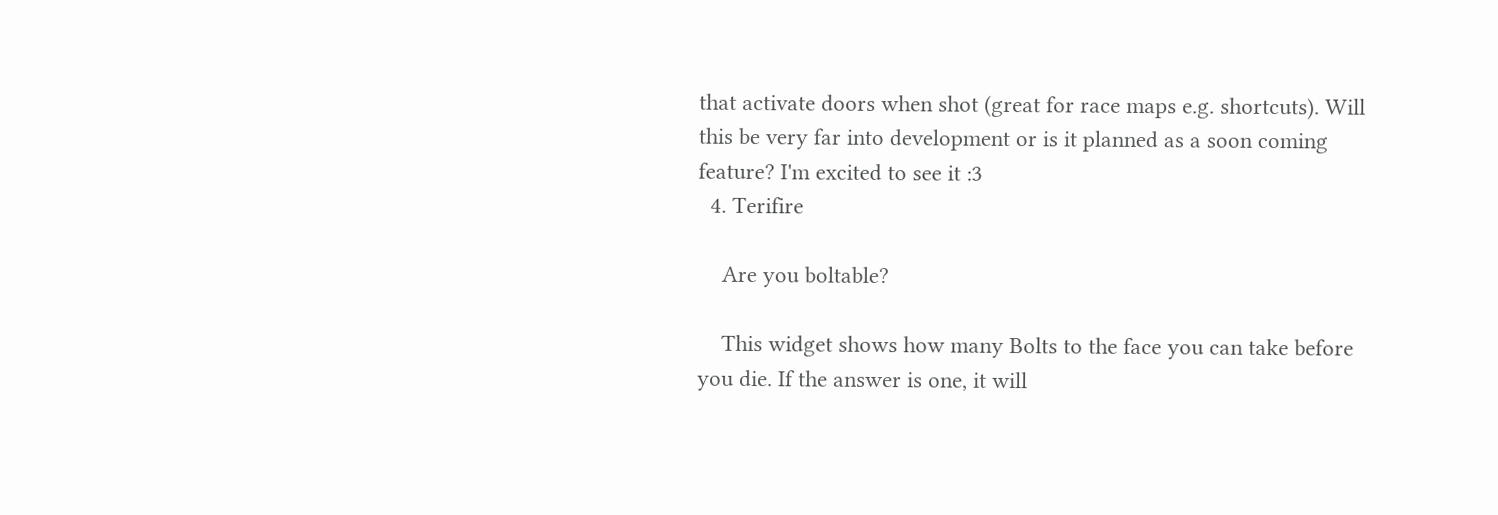that activate doors when shot (great for race maps e.g. shortcuts). Will this be very far into development or is it planned as a soon coming feature? I'm excited to see it :3
  4. Terifire

    Are you boltable?

    This widget shows how many Bolts to the face you can take before you die. If the answer is one, it will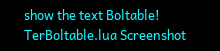show the text Boltable! TerBoltable.lua Screenshot